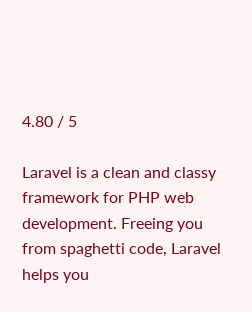4.80 / 5

Laravel is a clean and classy framework for PHP web development. Freeing you from spaghetti code, Laravel helps you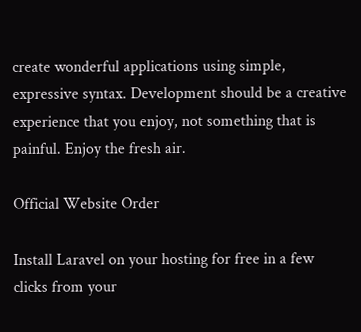create wonderful applications using simple, expressive syntax. Development should be a creative experience that you enjoy, not something that is painful. Enjoy the fresh air.

Official Website Order

Install Laravel on your hosting for free in a few clicks from your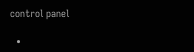control panel

  •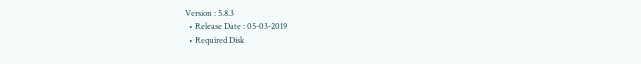Version : 5.8.3
  • Release Date : 05-03-2019
  • Required Disk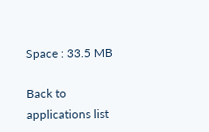Space : 33.5 MB

Back to applications list